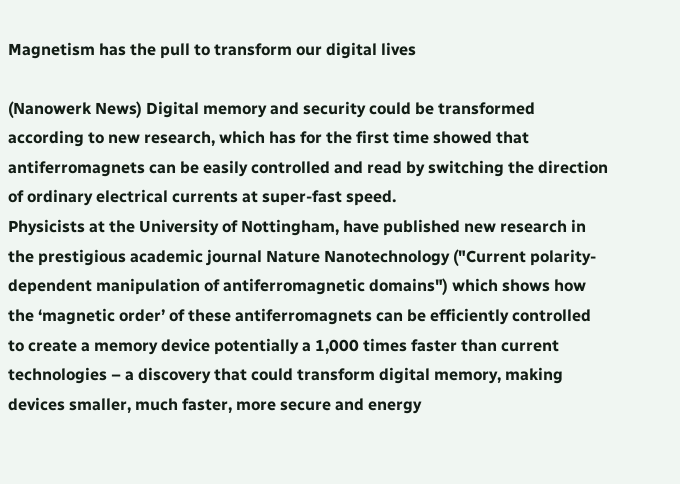Magnetism has the pull to transform our digital lives

(Nanowerk News) Digital memory and security could be transformed according to new research, which has for the first time showed that antiferromagnets can be easily controlled and read by switching the direction of ordinary electrical currents at super-fast speed.
Physicists at the University of Nottingham, have published new research in the prestigious academic journal Nature Nanotechnology ("Current polarity-dependent manipulation of antiferromagnetic domains") which shows how the ‘magnetic order’ of these antiferromagnets can be efficiently controlled to create a memory device potentially a 1,000 times faster than current technologies – a discovery that could transform digital memory, making devices smaller, much faster, more secure and energy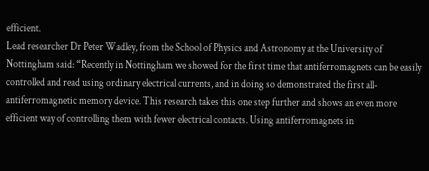efficient.
Lead researcher Dr Peter Wadley, from the School of Physics and Astronomy at the University of Nottingham said: “Recently in Nottingham we showed for the first time that antiferromagnets can be easily controlled and read using ordinary electrical currents, and in doing so demonstrated the first all-antiferromagnetic memory device. This research takes this one step further and shows an even more efficient way of controlling them with fewer electrical contacts. Using antiferromagnets in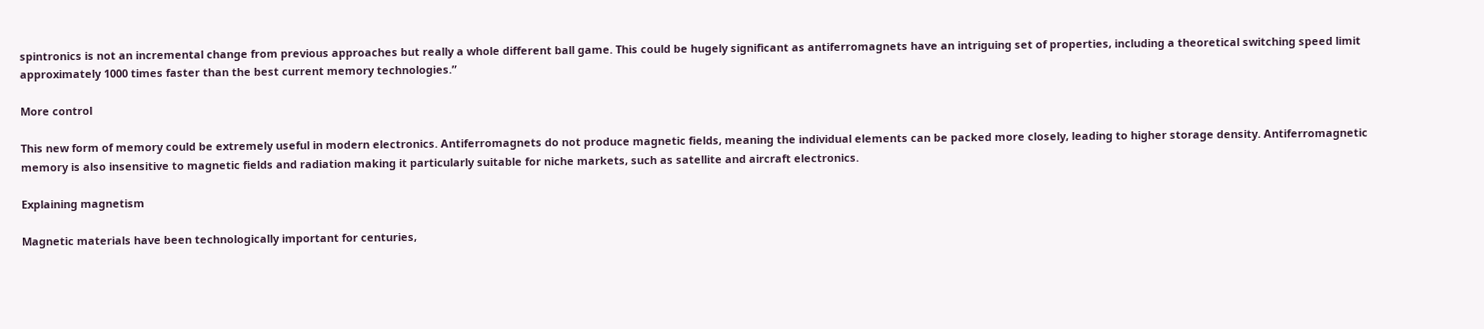spintronics is not an incremental change from previous approaches but really a whole different ball game. This could be hugely significant as antiferromagnets have an intriguing set of properties, including a theoretical switching speed limit approximately 1000 times faster than the best current memory technologies.”

More control

This new form of memory could be extremely useful in modern electronics. Antiferromagnets do not produce magnetic fields, meaning the individual elements can be packed more closely, leading to higher storage density. Antiferromagnetic memory is also insensitive to magnetic fields and radiation making it particularly suitable for niche markets, such as satellite and aircraft electronics.

Explaining magnetism

Magnetic materials have been technologically important for centuries,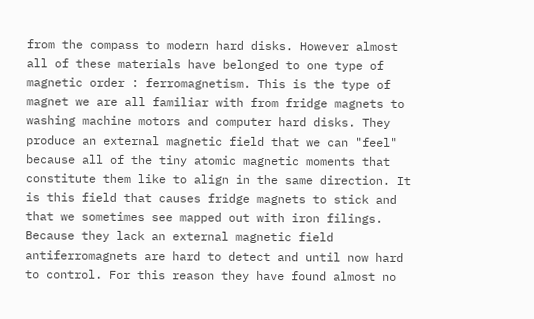from the compass to modern hard disks. However almost all of these materials have belonged to one type of magnetic order : ferromagnetism. This is the type of magnet we are all familiar with from fridge magnets to washing machine motors and computer hard disks. They produce an external magnetic field that we can "feel" because all of the tiny atomic magnetic moments that constitute them like to align in the same direction. It is this field that causes fridge magnets to stick and that we sometimes see mapped out with iron filings.
Because they lack an external magnetic field antiferromagnets are hard to detect and until now hard to control. For this reason they have found almost no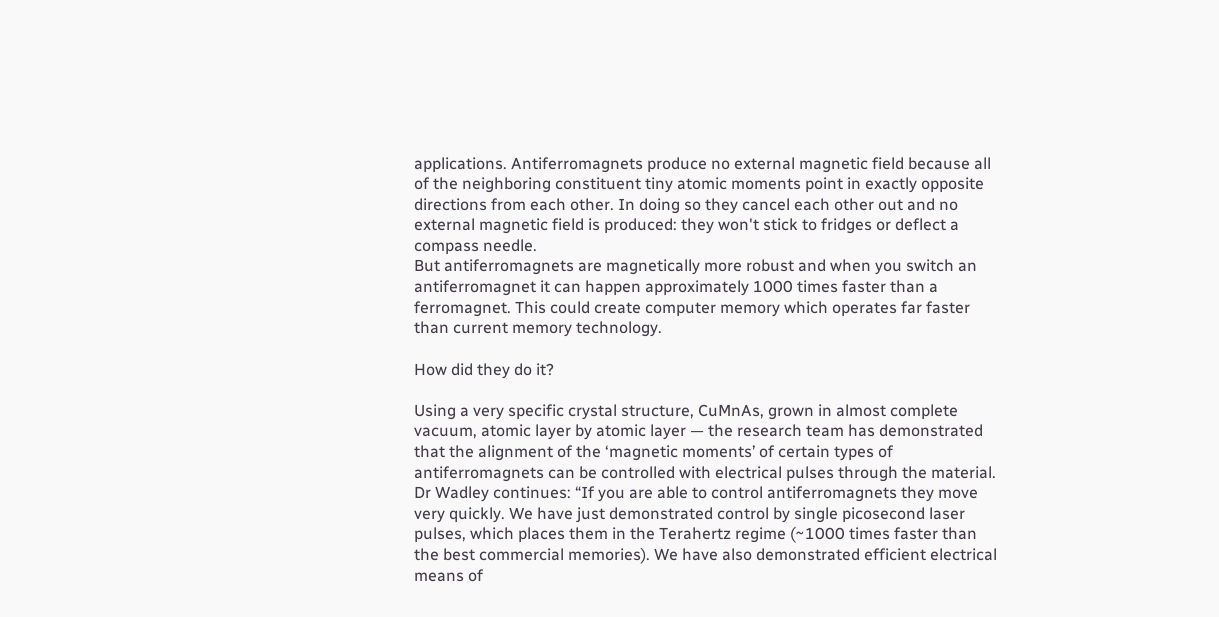applications. Antiferromagnets produce no external magnetic field because all of the neighboring constituent tiny atomic moments point in exactly opposite directions from each other. In doing so they cancel each other out and no external magnetic field is produced: they won't stick to fridges or deflect a compass needle.
But antiferromagnets are magnetically more robust and when you switch an antiferromagnet it can happen approximately 1000 times faster than a ferromagnet. This could create computer memory which operates far faster than current memory technology.

How did they do it?

Using a very specific crystal structure, CuMnAs, grown in almost complete vacuum, atomic layer by atomic layer — the research team has demonstrated that the alignment of the ‘magnetic moments’ of certain types of antiferromagnets can be controlled with electrical pulses through the material.
Dr Wadley continues: “If you are able to control antiferromagnets they move very quickly. We have just demonstrated control by single picosecond laser pulses, which places them in the Terahertz regime (~1000 times faster than the best commercial memories). We have also demonstrated efficient electrical means of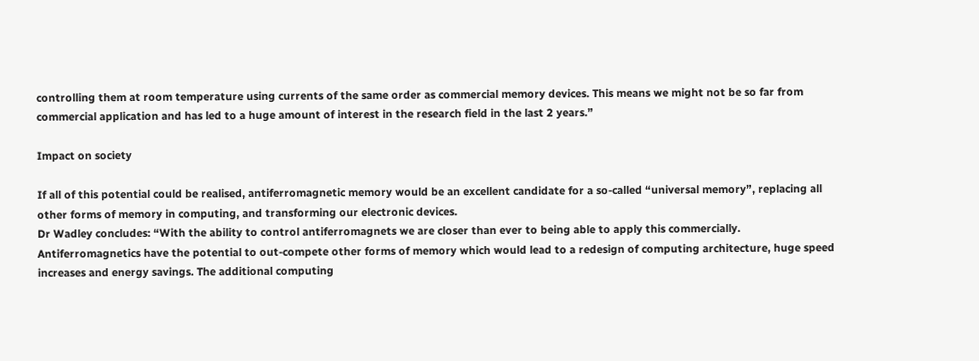controlling them at room temperature using currents of the same order as commercial memory devices. This means we might not be so far from commercial application and has led to a huge amount of interest in the research field in the last 2 years.”

Impact on society

If all of this potential could be realised, antiferromagnetic memory would be an excellent candidate for a so-called “universal memory”, replacing all other forms of memory in computing, and transforming our electronic devices.
Dr Wadley concludes: “With the ability to control antiferromagnets we are closer than ever to being able to apply this commercially. Antiferromagnetics have the potential to out-compete other forms of memory which would lead to a redesign of computing architecture, huge speed increases and energy savings. The additional computing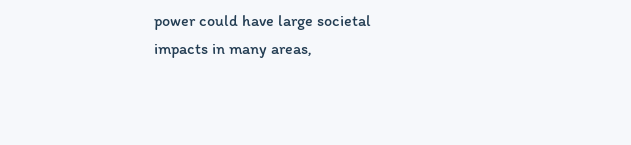power could have large societal impacts in many areas,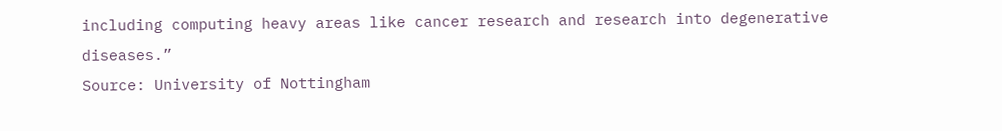including computing heavy areas like cancer research and research into degenerative diseases.”
Source: University of Nottingham